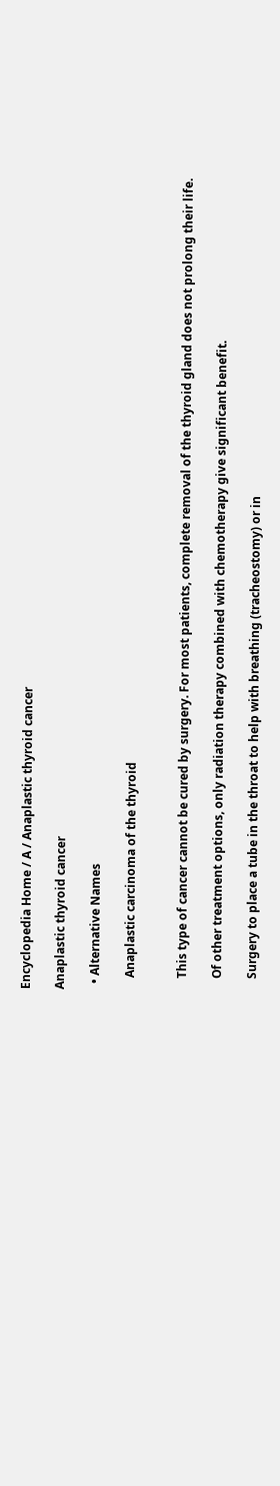Encyclopedia Home / A / Anaplastic thyroid cancer

Anaplastic thyroid cancer

  • Alternative Names

    Anaplastic carcinoma of the thyroid


    This type of cancer cannot be cured by surgery. For most patients, complete removal of the thyroid gland does not prolong their life.

    Of other treatment options, only radiation therapy combined with chemotherapy give significant benefit.

    Surgery to place a tube in the throat to help with breathing (tracheostomy) or in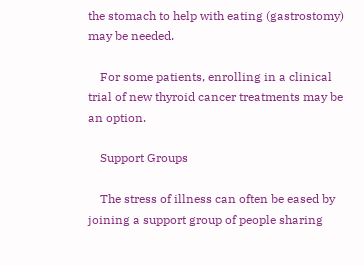the stomach to help with eating (gastrostomy) may be needed.

    For some patients, enrolling in a clinical trial of new thyroid cancer treatments may be an option.

    Support Groups

    The stress of illness can often be eased by joining a support group of people sharing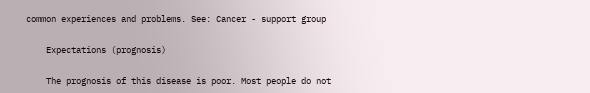common experiences and problems. See: Cancer - support group

    Expectations (prognosis)

    The prognosis of this disease is poor. Most people do not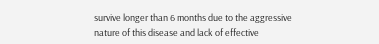survive longer than 6 months due to the aggressive nature of this disease and lack of effective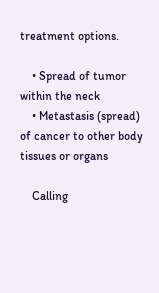treatment options.

    • Spread of tumor within the neck
    • Metastasis (spread) of cancer to other body tissues or organs

    Calling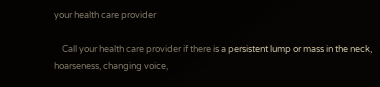your health care provider

    Call your health care provider if there is a persistent lump or mass in the neck, hoarseness, changing voice,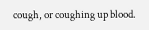cough, or coughing up blood.